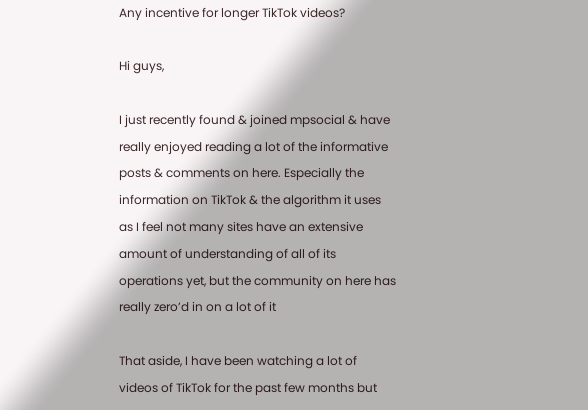Any incentive for longer TikTok videos?

Hi guys,

I just recently found & joined mpsocial & have really enjoyed reading a lot of the informative posts & comments on here. Especially the information on TikTok & the algorithm it uses as I feel not many sites have an extensive amount of understanding of all of its operations yet, but the community on here has really zero’d in on a lot of it

That aside, I have been watching a lot of videos of TikTok for the past few months but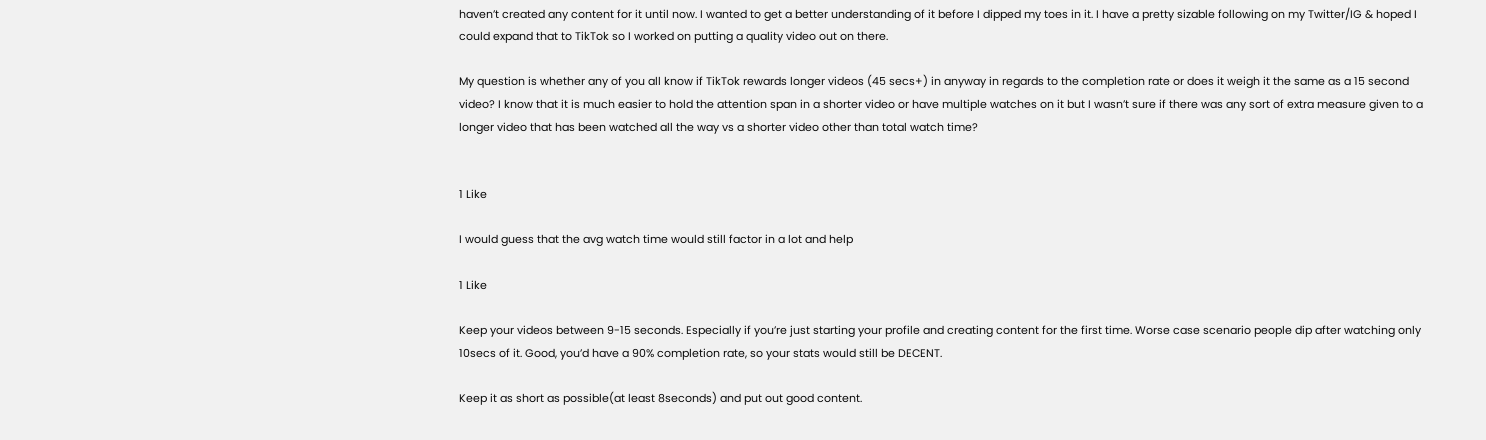haven’t created any content for it until now. I wanted to get a better understanding of it before I dipped my toes in it. I have a pretty sizable following on my Twitter/IG & hoped I could expand that to TikTok so I worked on putting a quality video out on there.

My question is whether any of you all know if TikTok rewards longer videos (45 secs+) in anyway in regards to the completion rate or does it weigh it the same as a 15 second video? I know that it is much easier to hold the attention span in a shorter video or have multiple watches on it but I wasn’t sure if there was any sort of extra measure given to a longer video that has been watched all the way vs a shorter video other than total watch time?


1 Like

I would guess that the avg watch time would still factor in a lot and help

1 Like

Keep your videos between 9-15 seconds. Especially if you’re just starting your profile and creating content for the first time. Worse case scenario people dip after watching only 10secs of it. Good, you’d have a 90% completion rate, so your stats would still be DECENT.

Keep it as short as possible(at least 8seconds) and put out good content.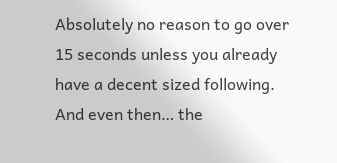Absolutely no reason to go over 15 seconds unless you already have a decent sized following. And even then… the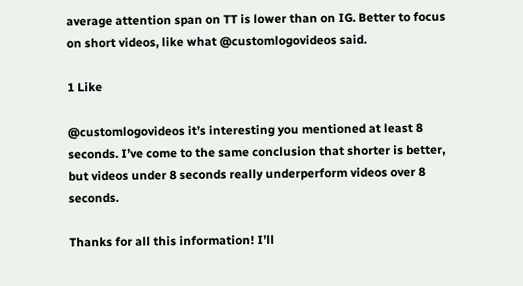average attention span on TT is lower than on IG. Better to focus on short videos, like what @customlogovideos said.

1 Like

@customlogovideos it’s interesting you mentioned at least 8 seconds. I’ve come to the same conclusion that shorter is better, but videos under 8 seconds really underperform videos over 8 seconds.

Thanks for all this information! I’ll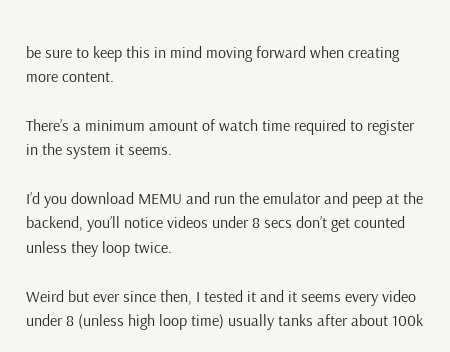be sure to keep this in mind moving forward when creating more content.

There’s a minimum amount of watch time required to register in the system it seems.

I’d you download MEMU and run the emulator and peep at the backend, you’ll notice videos under 8 secs don’t get counted unless they loop twice.

Weird but ever since then, I tested it and it seems every video under 8 (unless high loop time) usually tanks after about 100k